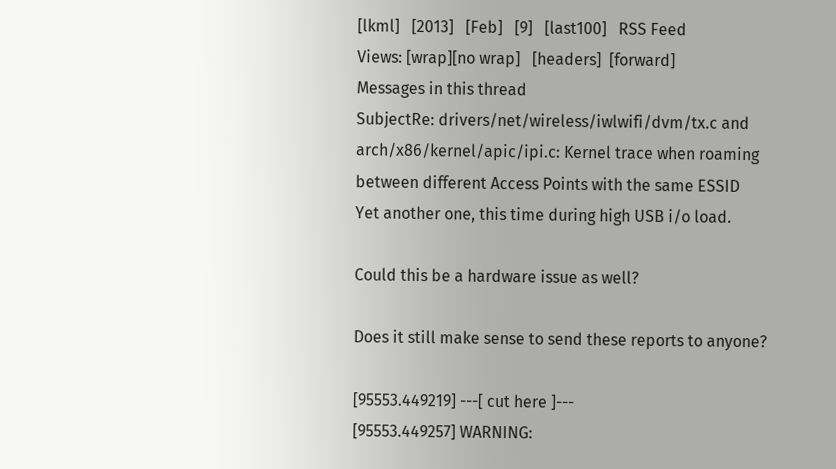[lkml]   [2013]   [Feb]   [9]   [last100]   RSS Feed
Views: [wrap][no wrap]   [headers]  [forward]
Messages in this thread
SubjectRe: drivers/net/wireless/iwlwifi/dvm/tx.c and arch/x86/kernel/apic/ipi.c: Kernel trace when roaming between different Access Points with the same ESSID
Yet another one, this time during high USB i/o load.

Could this be a hardware issue as well?

Does it still make sense to send these reports to anyone?

[95553.449219] ---[ cut here ]---
[95553.449257] WARNING: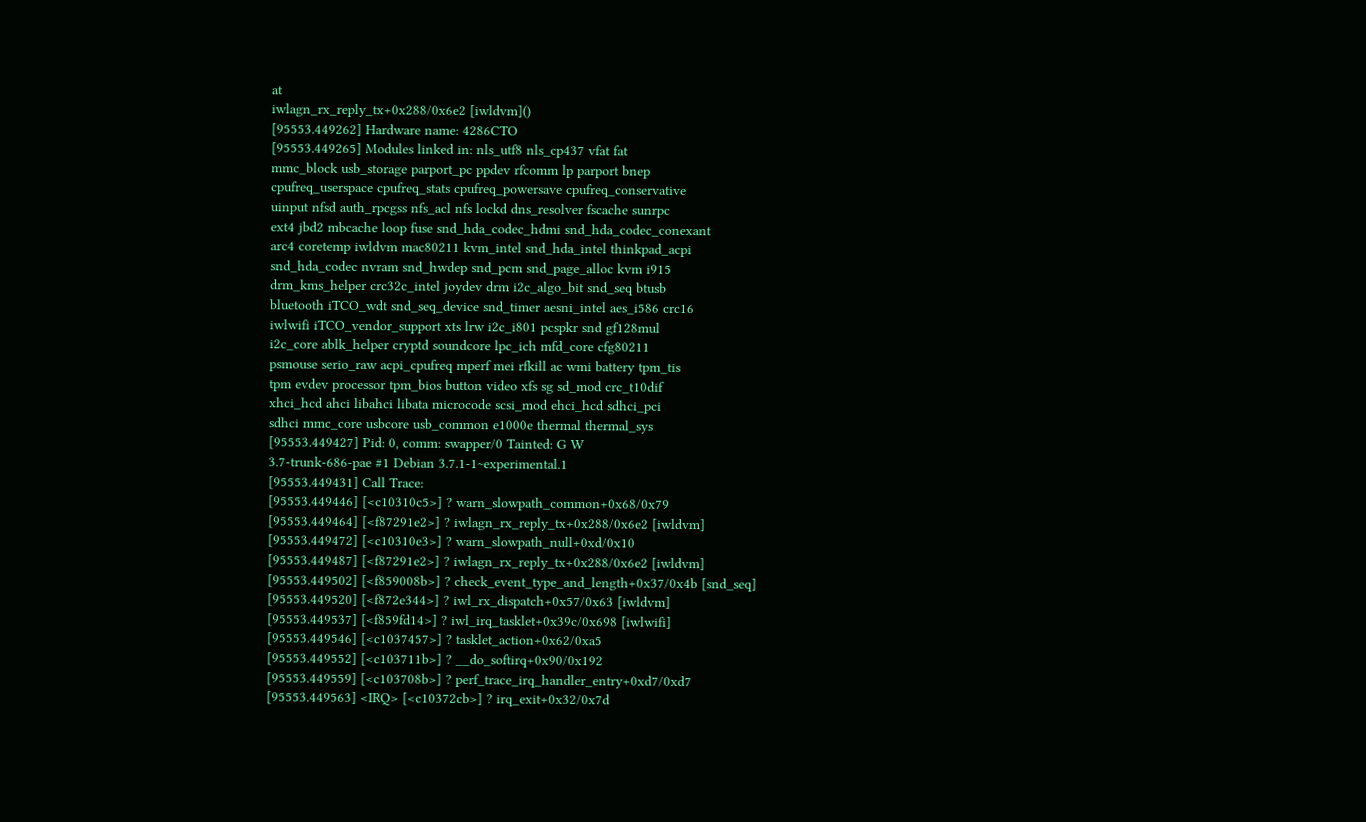at
iwlagn_rx_reply_tx+0x288/0x6e2 [iwldvm]()
[95553.449262] Hardware name: 4286CTO
[95553.449265] Modules linked in: nls_utf8 nls_cp437 vfat fat
mmc_block usb_storage parport_pc ppdev rfcomm lp parport bnep
cpufreq_userspace cpufreq_stats cpufreq_powersave cpufreq_conservative
uinput nfsd auth_rpcgss nfs_acl nfs lockd dns_resolver fscache sunrpc
ext4 jbd2 mbcache loop fuse snd_hda_codec_hdmi snd_hda_codec_conexant
arc4 coretemp iwldvm mac80211 kvm_intel snd_hda_intel thinkpad_acpi
snd_hda_codec nvram snd_hwdep snd_pcm snd_page_alloc kvm i915
drm_kms_helper crc32c_intel joydev drm i2c_algo_bit snd_seq btusb
bluetooth iTCO_wdt snd_seq_device snd_timer aesni_intel aes_i586 crc16
iwlwifi iTCO_vendor_support xts lrw i2c_i801 pcspkr snd gf128mul
i2c_core ablk_helper cryptd soundcore lpc_ich mfd_core cfg80211
psmouse serio_raw acpi_cpufreq mperf mei rfkill ac wmi battery tpm_tis
tpm evdev processor tpm_bios button video xfs sg sd_mod crc_t10dif
xhci_hcd ahci libahci libata microcode scsi_mod ehci_hcd sdhci_pci
sdhci mmc_core usbcore usb_common e1000e thermal thermal_sys
[95553.449427] Pid: 0, comm: swapper/0 Tainted: G W
3.7-trunk-686-pae #1 Debian 3.7.1-1~experimental.1
[95553.449431] Call Trace:
[95553.449446] [<c10310c5>] ? warn_slowpath_common+0x68/0x79
[95553.449464] [<f87291e2>] ? iwlagn_rx_reply_tx+0x288/0x6e2 [iwldvm]
[95553.449472] [<c10310e3>] ? warn_slowpath_null+0xd/0x10
[95553.449487] [<f87291e2>] ? iwlagn_rx_reply_tx+0x288/0x6e2 [iwldvm]
[95553.449502] [<f859008b>] ? check_event_type_and_length+0x37/0x4b [snd_seq]
[95553.449520] [<f872e344>] ? iwl_rx_dispatch+0x57/0x63 [iwldvm]
[95553.449537] [<f859fd14>] ? iwl_irq_tasklet+0x39c/0x698 [iwlwifi]
[95553.449546] [<c1037457>] ? tasklet_action+0x62/0xa5
[95553.449552] [<c103711b>] ? __do_softirq+0x90/0x192
[95553.449559] [<c103708b>] ? perf_trace_irq_handler_entry+0xd7/0xd7
[95553.449563] <IRQ> [<c10372cb>] ? irq_exit+0x32/0x7d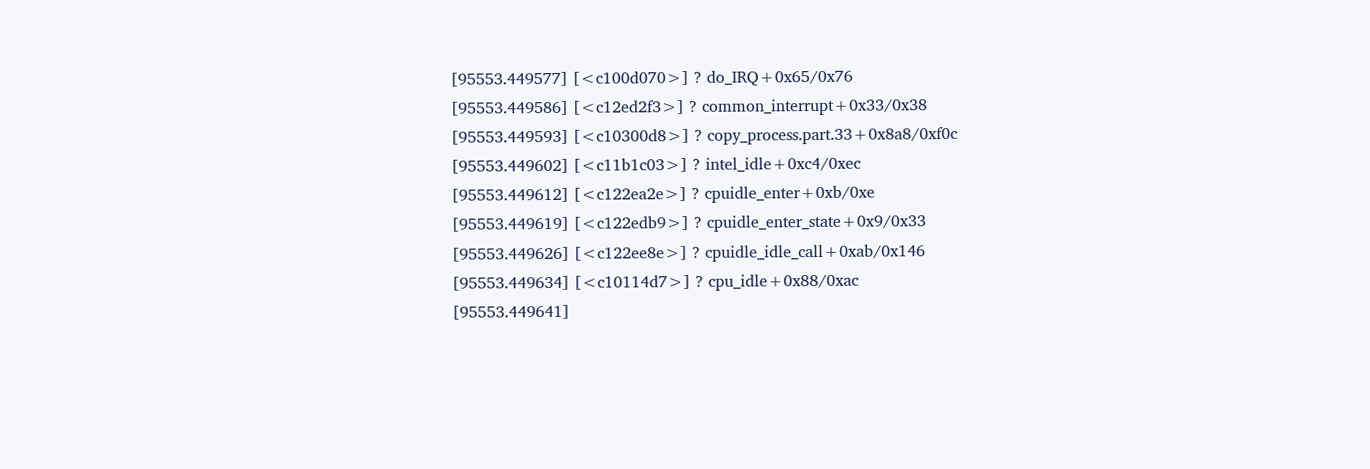[95553.449577] [<c100d070>] ? do_IRQ+0x65/0x76
[95553.449586] [<c12ed2f3>] ? common_interrupt+0x33/0x38
[95553.449593] [<c10300d8>] ? copy_process.part.33+0x8a8/0xf0c
[95553.449602] [<c11b1c03>] ? intel_idle+0xc4/0xec
[95553.449612] [<c122ea2e>] ? cpuidle_enter+0xb/0xe
[95553.449619] [<c122edb9>] ? cpuidle_enter_state+0x9/0x33
[95553.449626] [<c122ee8e>] ? cpuidle_idle_call+0xab/0x146
[95553.449634] [<c10114d7>] ? cpu_idle+0x88/0xac
[95553.449641]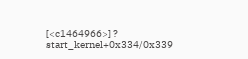[<c1464966>] ? start_kernel+0x334/0x339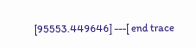[95553.449646] ---[ end trace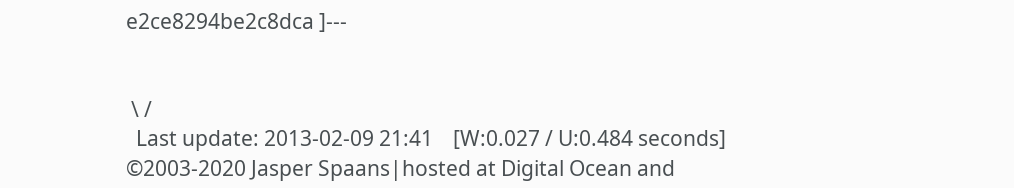e2ce8294be2c8dca ]---


 \ /
  Last update: 2013-02-09 21:41    [W:0.027 / U:0.484 seconds]
©2003-2020 Jasper Spaans|hosted at Digital Ocean and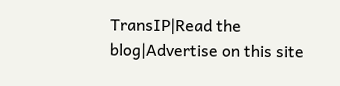TransIP|Read the blog|Advertise on this site